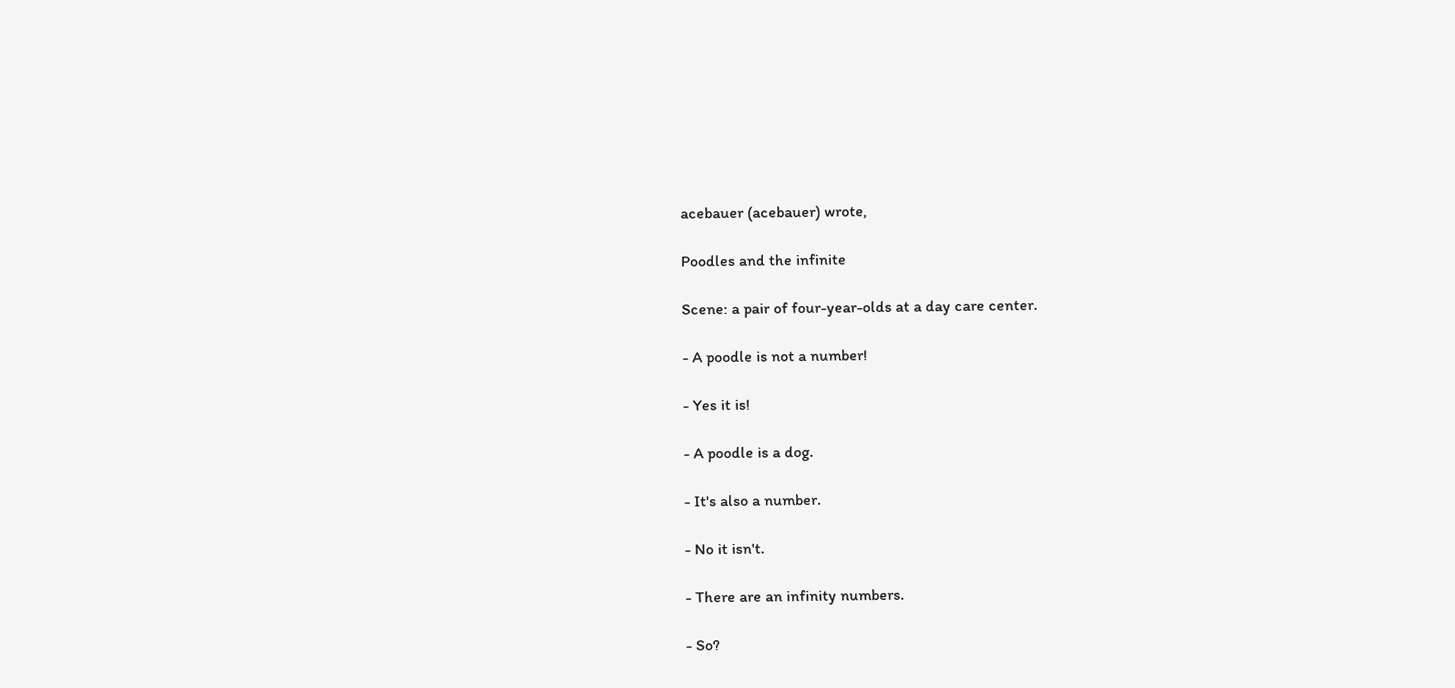acebauer (acebauer) wrote,

Poodles and the infinite

Scene: a pair of four-year-olds at a day care center.

- A poodle is not a number!

- Yes it is!

- A poodle is a dog.

- It's also a number.

- No it isn't.

- There are an infinity numbers.

- So?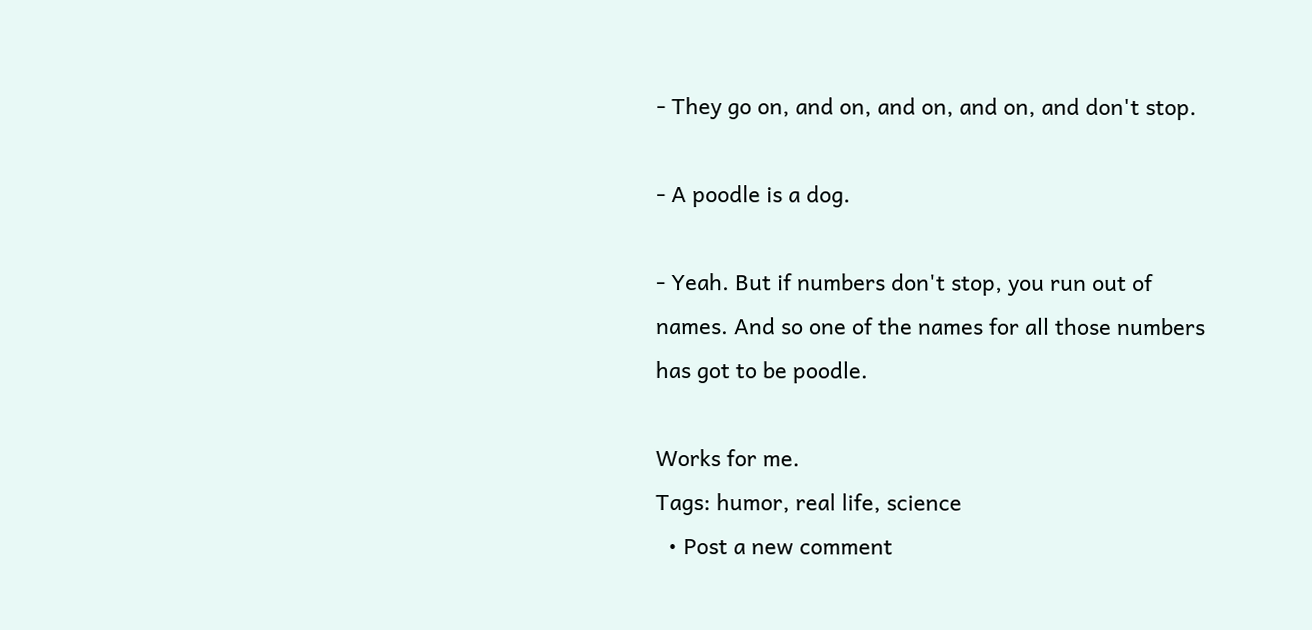- They go on, and on, and on, and on, and don't stop.

- A poodle is a dog.

- Yeah. But if numbers don't stop, you run out of names. And so one of the names for all those numbers has got to be poodle.

Works for me.
Tags: humor, real life, science
  • Post a new comment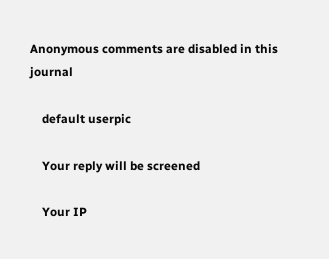Anonymous comments are disabled in this journal

    default userpic

    Your reply will be screened

    Your IP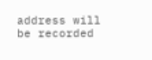address will be recorded